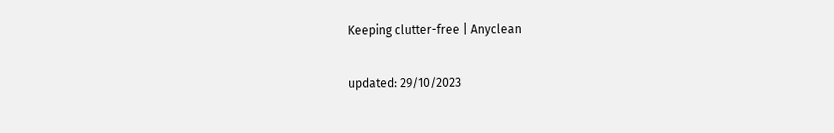Keeping clutter-free | Anyclean

updated: 29/10/2023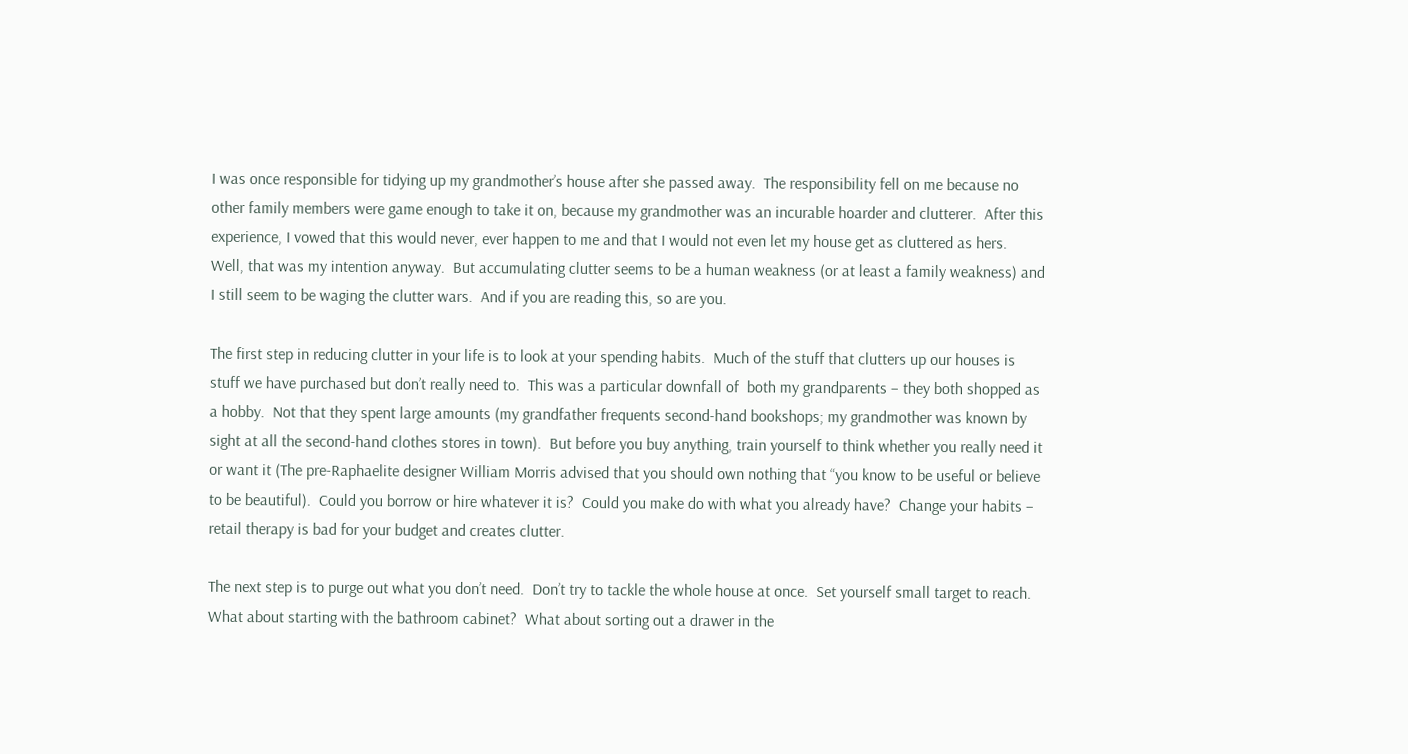I was once responsible for tidying up my grandmother’s house after she passed away.  The responsibility fell on me because no other family members were game enough to take it on, because my grandmother was an incurable hoarder and clutterer.  After this experience, I vowed that this would never, ever happen to me and that I would not even let my house get as cluttered as hers.  Well, that was my intention anyway.  But accumulating clutter seems to be a human weakness (or at least a family weakness) and I still seem to be waging the clutter wars.  And if you are reading this, so are you.

The first step in reducing clutter in your life is to look at your spending habits.  Much of the stuff that clutters up our houses is stuff we have purchased but don’t really need to.  This was a particular downfall of  both my grandparents – they both shopped as a hobby.  Not that they spent large amounts (my grandfather frequents second-hand bookshops; my grandmother was known by sight at all the second-hand clothes stores in town).  But before you buy anything, train yourself to think whether you really need it or want it (The pre-Raphaelite designer William Morris advised that you should own nothing that “you know to be useful or believe to be beautiful).  Could you borrow or hire whatever it is?  Could you make do with what you already have?  Change your habits – retail therapy is bad for your budget and creates clutter.

The next step is to purge out what you don’t need.  Don’t try to tackle the whole house at once.  Set yourself small target to reach.  What about starting with the bathroom cabinet?  What about sorting out a drawer in the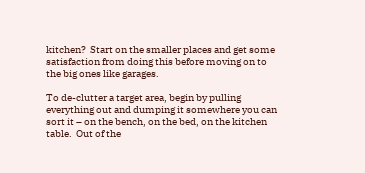kitchen?  Start on the smaller places and get some satisfaction from doing this before moving on to the big ones like garages.

To de-clutter a target area, begin by pulling everything out and dumping it somewhere you can sort it – on the bench, on the bed, on the kitchen table.  Out of the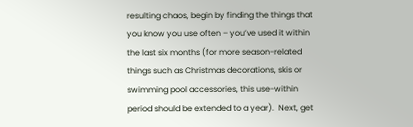resulting chaos, begin by finding the things that you know you use often – you’ve used it within the last six months (for more season-related things such as Christmas decorations, skis or swimming pool accessories, this use-within period should be extended to a year).  Next, get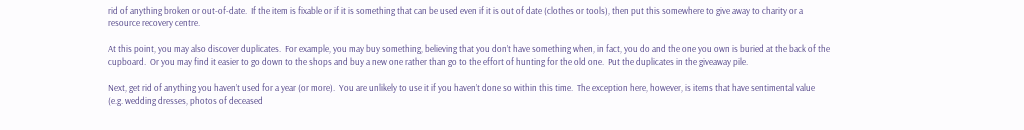rid of anything broken or out-of-date.  If the item is fixable or if it is something that can be used even if it is out of date (clothes or tools), then put this somewhere to give away to charity or a resource recovery centre.

At this point, you may also discover duplicates.  For example, you may buy something, believing that you don’t have something when, in fact, you do and the one you own is buried at the back of the cupboard.  Or you may find it easier to go down to the shops and buy a new one rather than go to the effort of hunting for the old one.  Put the duplicates in the giveaway pile.

Next, get rid of anything you haven’t used for a year (or more).  You are unlikely to use it if you haven’t done so within this time.  The exception here, however, is items that have sentimental value (e.g. wedding dresses, photos of deceased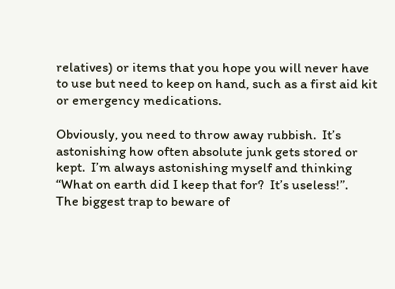relatives) or items that you hope you will never have to use but need to keep on hand, such as a first aid kit or emergency medications.

Obviously, you need to throw away rubbish.  It’s astonishing how often absolute junk gets stored or kept.  I’m always astonishing myself and thinking “What on earth did I keep that for?  It’s useless!”.
The biggest trap to beware of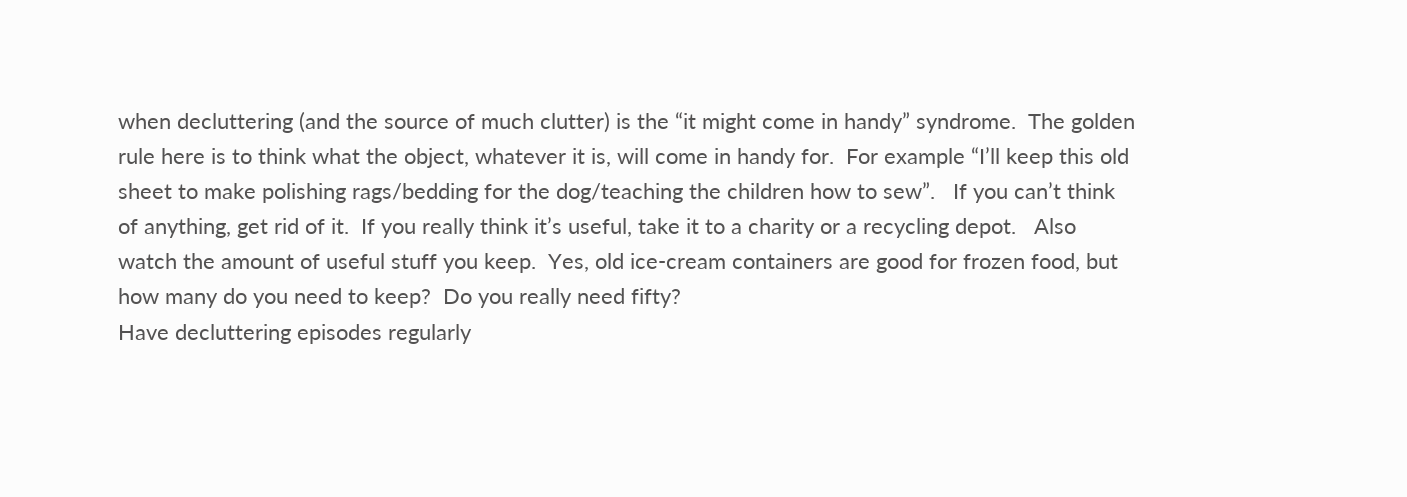when decluttering (and the source of much clutter) is the “it might come in handy” syndrome.  The golden rule here is to think what the object, whatever it is, will come in handy for.  For example “I’ll keep this old sheet to make polishing rags/bedding for the dog/teaching the children how to sew”.   If you can’t think of anything, get rid of it.  If you really think it’s useful, take it to a charity or a recycling depot.   Also watch the amount of useful stuff you keep.  Yes, old ice-cream containers are good for frozen food, but how many do you need to keep?  Do you really need fifty?
Have decluttering episodes regularly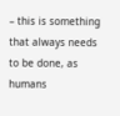– this is something that always needs to be done, as humans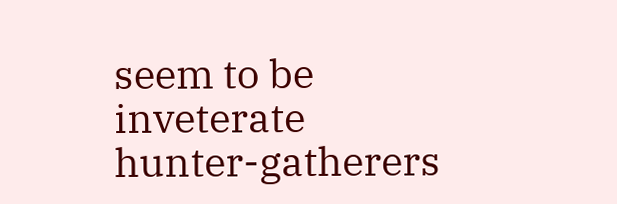seem to be inveterate hunter-gatherers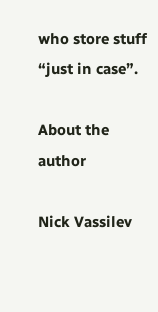who store stuff “just in case”.

About the author

Nick Vassilev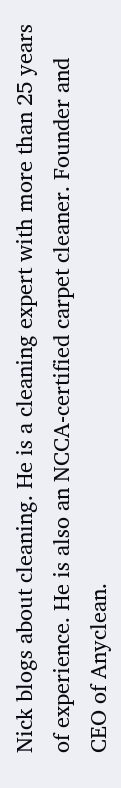Nick blogs about cleaning. He is a cleaning expert with more than 25 years of experience. He is also an NCCA-certified carpet cleaner. Founder and CEO of Anyclean.